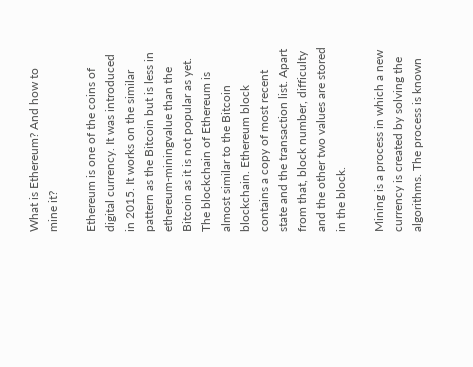What is Ethereum? And how to mine it?

Ethereum is one of the coins of digital currency. It was introduced in 2015. It works on the similar pattern as the Bitcoin but is less in  ethereum-miningvalue than the Bitcoin as it is not popular as yet. The blockchain of Ethereum is almost similar to the Bitcoin blockchain. Ethereum block contains a copy of most recent state and the transaction list. Apart from that, block number, difficulty and the other two values are stored in the block.

Mining is a process in which a new currency is created by solving the algorithms. The process is known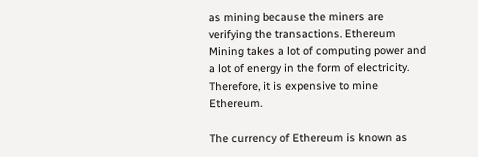as mining because the miners are verifying the transactions. Ethereum Mining takes a lot of computing power and a lot of energy in the form of electricity. Therefore, it is expensive to mine Ethereum.

The currency of Ethereum is known as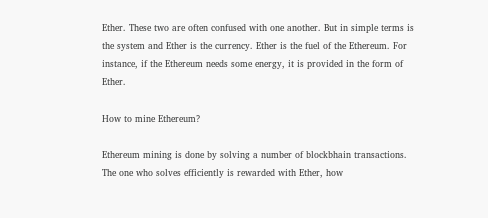Ether. These two are often confused with one another. But in simple terms is the system and Ether is the currency. Ether is the fuel of the Ethereum. For instance, if the Ethereum needs some energy, it is provided in the form of Ether.

How to mine Ethereum?

Ethereum mining is done by solving a number of blockbhain transactions. The one who solves efficiently is rewarded with Ether, how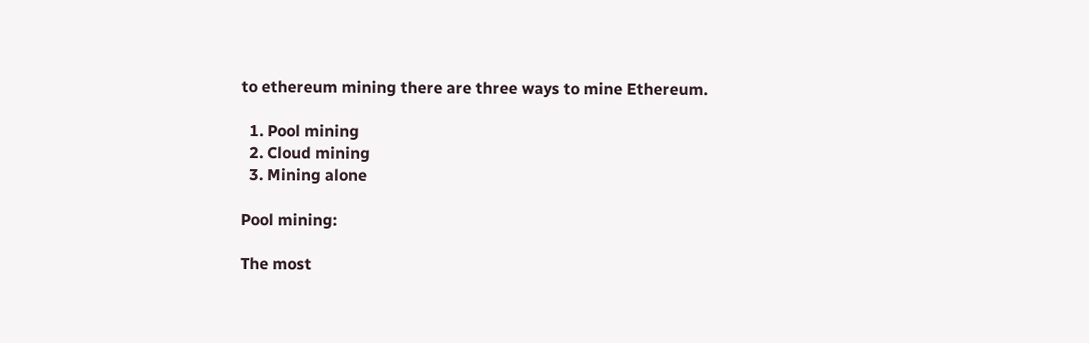to ethereum mining there are three ways to mine Ethereum.

  1. Pool mining
  2. Cloud mining
  3. Mining alone

Pool mining:

The most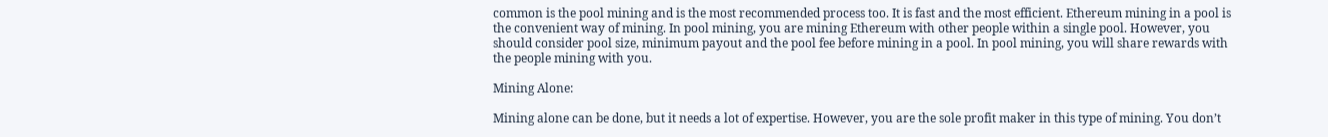common is the pool mining and is the most recommended process too. It is fast and the most efficient. Ethereum mining in a pool is the convenient way of mining. In pool mining, you are mining Ethereum with other people within a single pool. However, you should consider pool size, minimum payout and the pool fee before mining in a pool. In pool mining, you will share rewards with the people mining with you.

Mining Alone:

Mining alone can be done, but it needs a lot of expertise. However, you are the sole profit maker in this type of mining. You don’t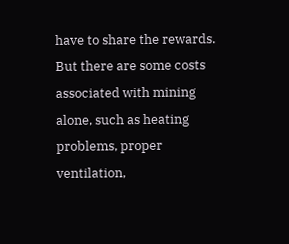have to share the rewards. But there are some costs associated with mining alone, such as heating problems, proper ventilation,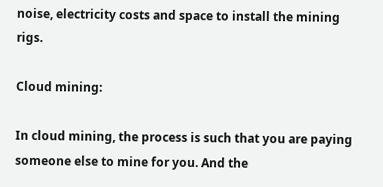noise, electricity costs and space to install the mining rigs.

Cloud mining:

In cloud mining, the process is such that you are paying someone else to mine for you. And the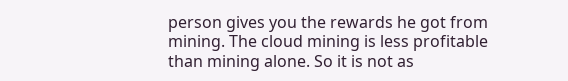person gives you the rewards he got from mining. The cloud mining is less profitable than mining alone. So it is not as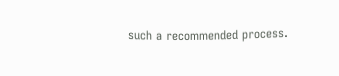such a recommended process.